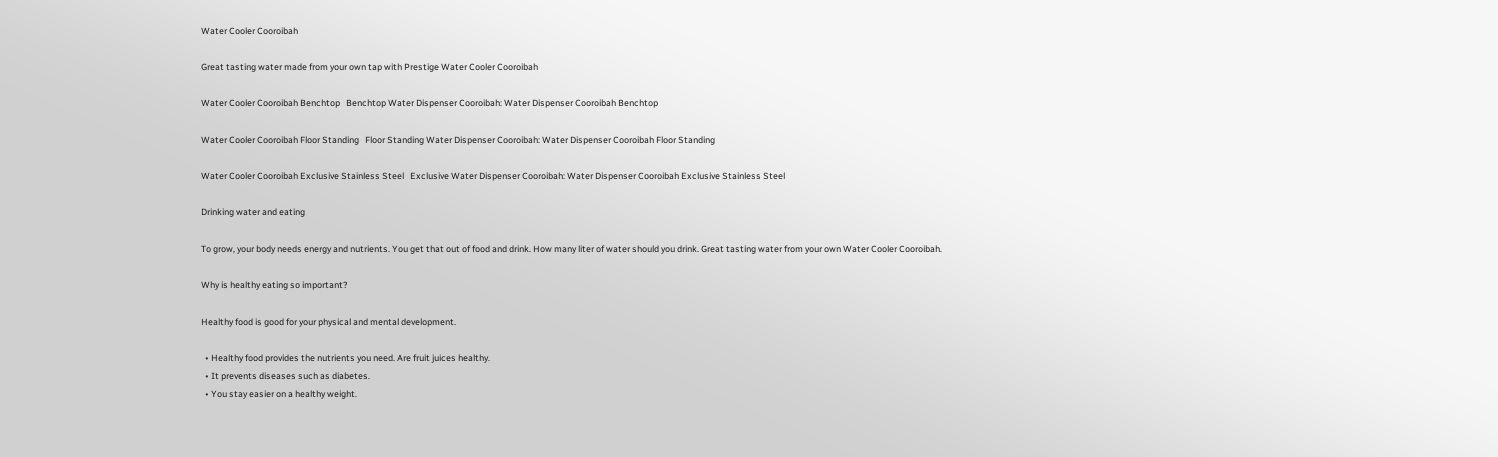Water Cooler Cooroibah

Great tasting water made from your own tap with Prestige Water Cooler Cooroibah

Water Cooler Cooroibah Benchtop   Benchtop Water Dispenser Cooroibah: Water Dispenser Cooroibah Benchtop

Water Cooler Cooroibah Floor Standing   Floor Standing Water Dispenser Cooroibah: Water Dispenser Cooroibah Floor Standing

Water Cooler Cooroibah Exclusive Stainless Steel   Exclusive Water Dispenser Cooroibah: Water Dispenser Cooroibah Exclusive Stainless Steel

Drinking water and eating

To grow, your body needs energy and nutrients. You get that out of food and drink. How many liter of water should you drink. Great tasting water from your own Water Cooler Cooroibah.

Why is healthy eating so important?

Healthy food is good for your physical and mental development.

  • Healthy food provides the nutrients you need. Are fruit juices healthy.
  • It prevents diseases such as diabetes.
  • You stay easier on a healthy weight.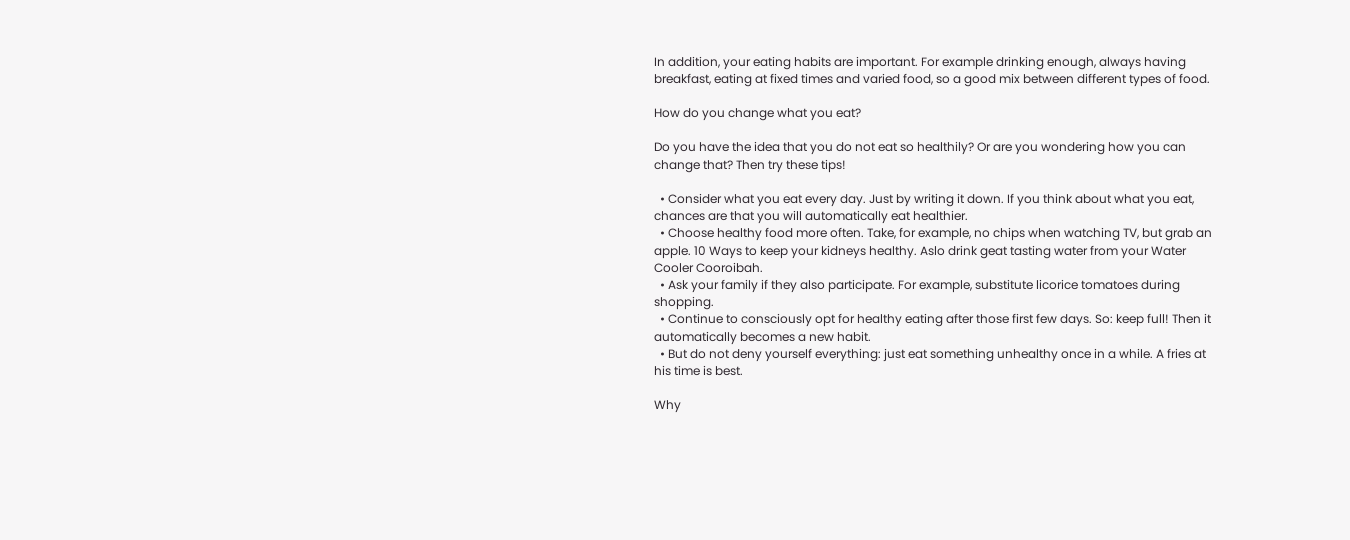In addition, your eating habits are important. For example drinking enough, always having breakfast, eating at fixed times and varied food, so a good mix between different types of food.

How do you change what you eat?

Do you have the idea that you do not eat so healthily? Or are you wondering how you can change that? Then try these tips!

  • Consider what you eat every day. Just by writing it down. If you think about what you eat, chances are that you will automatically eat healthier.
  • Choose healthy food more often. Take, for example, no chips when watching TV, but grab an apple. 10 Ways to keep your kidneys healthy. Aslo drink geat tasting water from your Water Cooler Cooroibah.
  • Ask your family if they also participate. For example, substitute licorice tomatoes during shopping.
  • Continue to consciously opt for healthy eating after those first few days. So: keep full! Then it automatically becomes a new habit.
  • But do not deny yourself everything: just eat something unhealthy once in a while. A fries at his time is best.

Why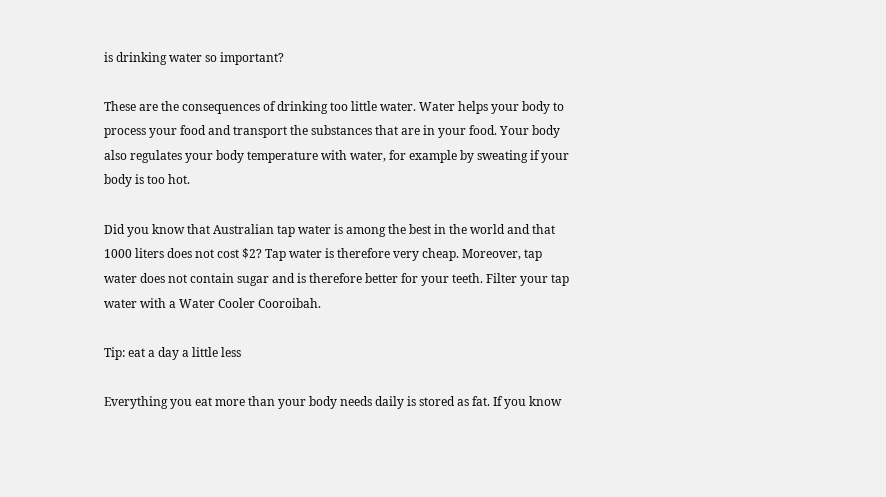is drinking water so important?

These are the consequences of drinking too little water. Water helps your body to process your food and transport the substances that are in your food. Your body also regulates your body temperature with water, for example by sweating if your body is too hot.

Did you know that Australian tap water is among the best in the world and that 1000 liters does not cost $2? Tap water is therefore very cheap. Moreover, tap water does not contain sugar and is therefore better for your teeth. Filter your tap water with a Water Cooler Cooroibah.

Tip: eat a day a little less

Everything you eat more than your body needs daily is stored as fat. If you know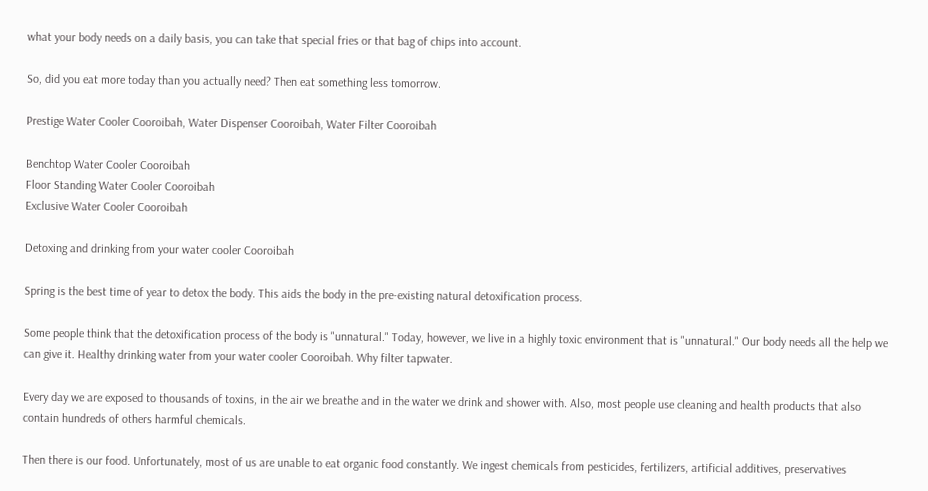what your body needs on a daily basis, you can take that special fries or that bag of chips into account.

So, did you eat more today than you actually need? Then eat something less tomorrow.

Prestige Water Cooler Cooroibah, Water Dispenser Cooroibah, Water Filter Cooroibah

Benchtop Water Cooler Cooroibah
Floor Standing Water Cooler Cooroibah
Exclusive Water Cooler Cooroibah

Detoxing and drinking from your water cooler Cooroibah

Spring is the best time of year to detox the body. This aids the body in the pre-existing natural detoxification process.

Some people think that the detoxification process of the body is "unnatural." Today, however, we live in a highly toxic environment that is "unnatural." Our body needs all the help we can give it. Healthy drinking water from your water cooler Cooroibah. Why filter tapwater.

Every day we are exposed to thousands of toxins, in the air we breathe and in the water we drink and shower with. Also, most people use cleaning and health products that also contain hundreds of others harmful chemicals.

Then there is our food. Unfortunately, most of us are unable to eat organic food constantly. We ingest chemicals from pesticides, fertilizers, artificial additives, preservatives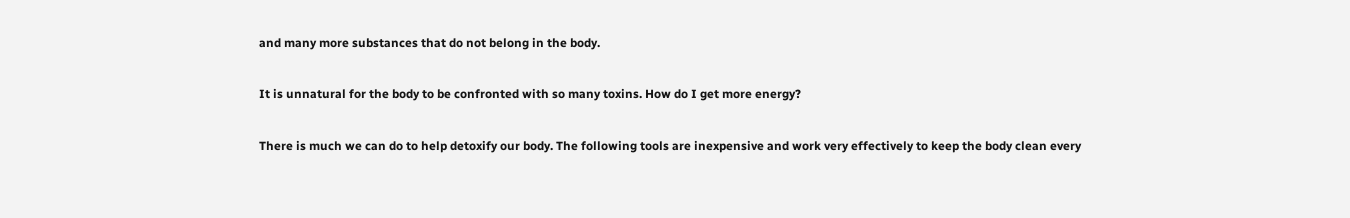and many more substances that do not belong in the body.

It is unnatural for the body to be confronted with so many toxins. How do I get more energy?

There is much we can do to help detoxify our body. The following tools are inexpensive and work very effectively to keep the body clean every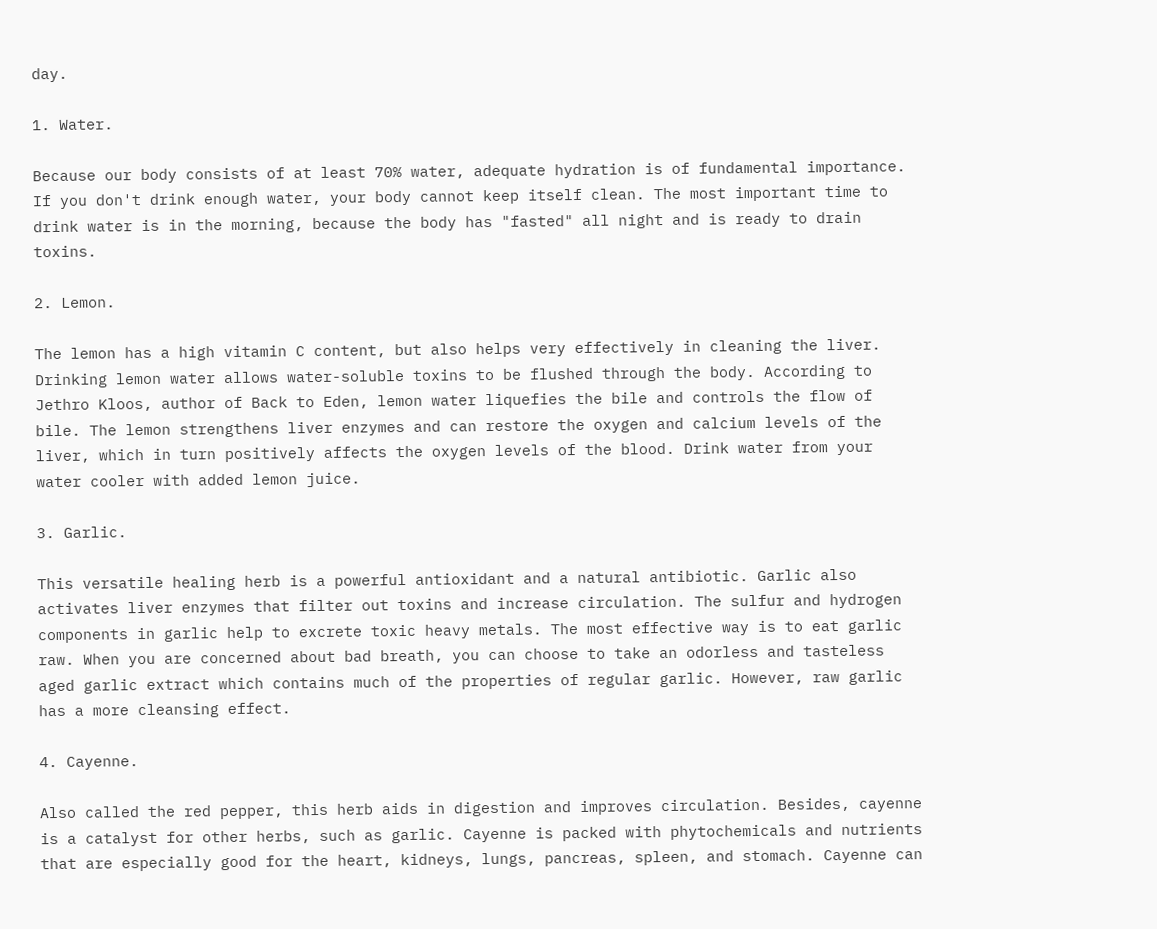day.

1. Water.

Because our body consists of at least 70% water, adequate hydration is of fundamental importance. If you don't drink enough water, your body cannot keep itself clean. The most important time to drink water is in the morning, because the body has "fasted" all night and is ready to drain toxins.

2. Lemon.

The lemon has a high vitamin C content, but also helps very effectively in cleaning the liver. Drinking lemon water allows water-soluble toxins to be flushed through the body. According to Jethro Kloos, author of Back to Eden, lemon water liquefies the bile and controls the flow of bile. The lemon strengthens liver enzymes and can restore the oxygen and calcium levels of the liver, which in turn positively affects the oxygen levels of the blood. Drink water from your water cooler with added lemon juice.

3. Garlic.

This versatile healing herb is a powerful antioxidant and a natural antibiotic. Garlic also activates liver enzymes that filter out toxins and increase circulation. The sulfur and hydrogen components in garlic help to excrete toxic heavy metals. The most effective way is to eat garlic raw. When you are concerned about bad breath, you can choose to take an odorless and tasteless aged garlic extract which contains much of the properties of regular garlic. However, raw garlic has a more cleansing effect.

4. Cayenne.

Also called the red pepper, this herb aids in digestion and improves circulation. Besides, cayenne is a catalyst for other herbs, such as garlic. Cayenne is packed with phytochemicals and nutrients that are especially good for the heart, kidneys, lungs, pancreas, spleen, and stomach. Cayenne can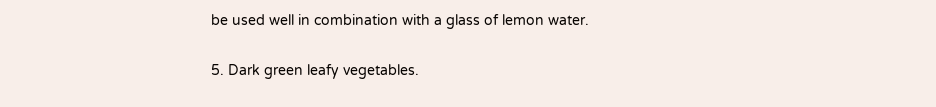be used well in combination with a glass of lemon water.

5. Dark green leafy vegetables.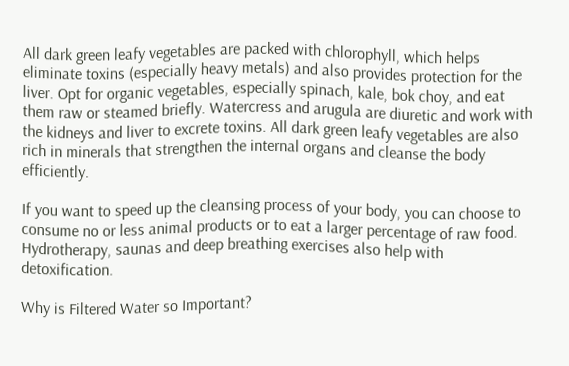All dark green leafy vegetables are packed with chlorophyll, which helps eliminate toxins (especially heavy metals) and also provides protection for the liver. Opt for organic vegetables, especially spinach, kale, bok choy, and eat them raw or steamed briefly. Watercress and arugula are diuretic and work with the kidneys and liver to excrete toxins. All dark green leafy vegetables are also rich in minerals that strengthen the internal organs and cleanse the body efficiently.

If you want to speed up the cleansing process of your body, you can choose to consume no or less animal products or to eat a larger percentage of raw food. Hydrotherapy, saunas and deep breathing exercises also help with detoxification.

Why is Filtered Water so Important?